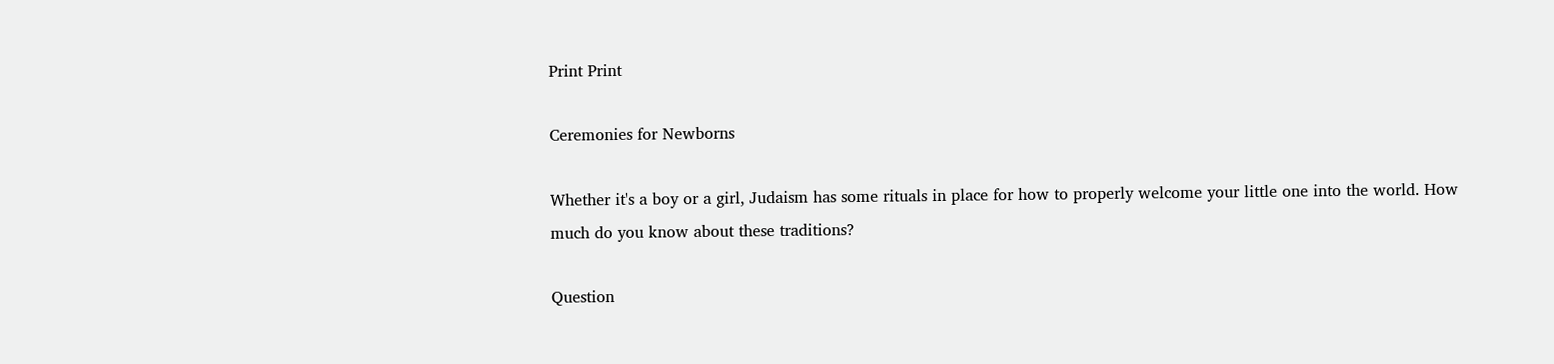Print Print

Ceremonies for Newborns

Whether it's a boy or a girl, Judaism has some rituals in place for how to properly welcome your little one into the world. How much do you know about these traditions?

Question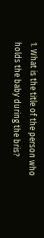1. What is the title of the person who holds the baby during the bris?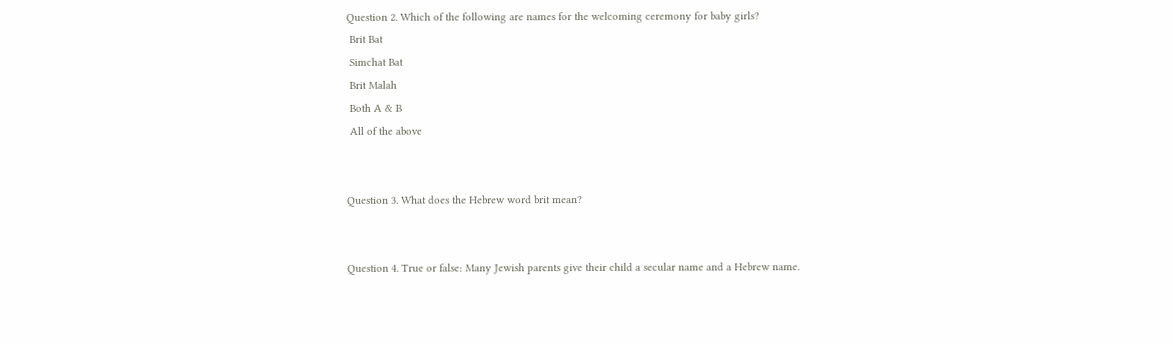Question 2. Which of the following are names for the welcoming ceremony for baby girls?
 Brit Bat
 Simchat Bat
 Brit Malah
 Both A & B
 All of the above


Question 3. What does the Hebrew word brit mean?


Question 4. True or false: Many Jewish parents give their child a secular name and a Hebrew name.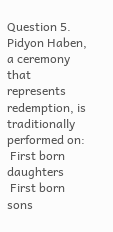Question 5. Pidyon Haben, a ceremony that represents redemption, is traditionally performed on:
 First born daughters
 First born sons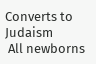Converts to Judaism
 All newborns